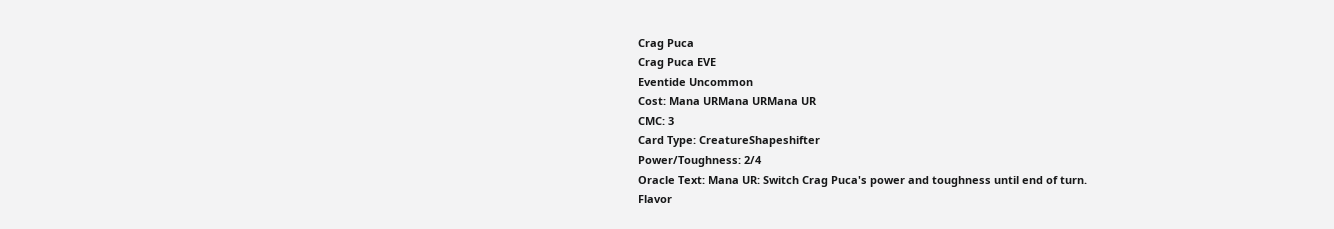Crag Puca
Crag Puca EVE
Eventide Uncommon
Cost: Mana URMana URMana UR
CMC: 3
Card Type: CreatureShapeshifter
Power/Toughness: 2/4
Oracle Text: Mana UR: Switch Crag Puca's power and toughness until end of turn.
Flavor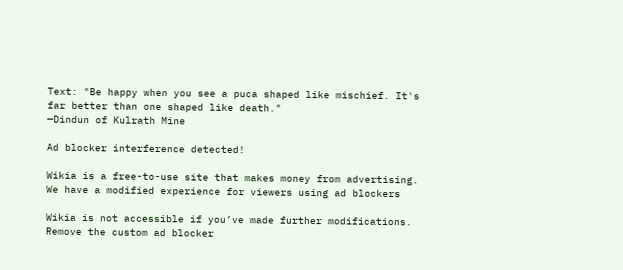Text: "Be happy when you see a puca shaped like mischief. It's far better than one shaped like death."
—Dindun of Kulrath Mine

Ad blocker interference detected!

Wikia is a free-to-use site that makes money from advertising. We have a modified experience for viewers using ad blockers

Wikia is not accessible if you’ve made further modifications. Remove the custom ad blocker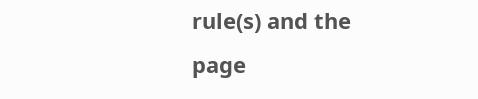rule(s) and the page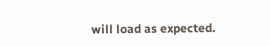will load as expected.